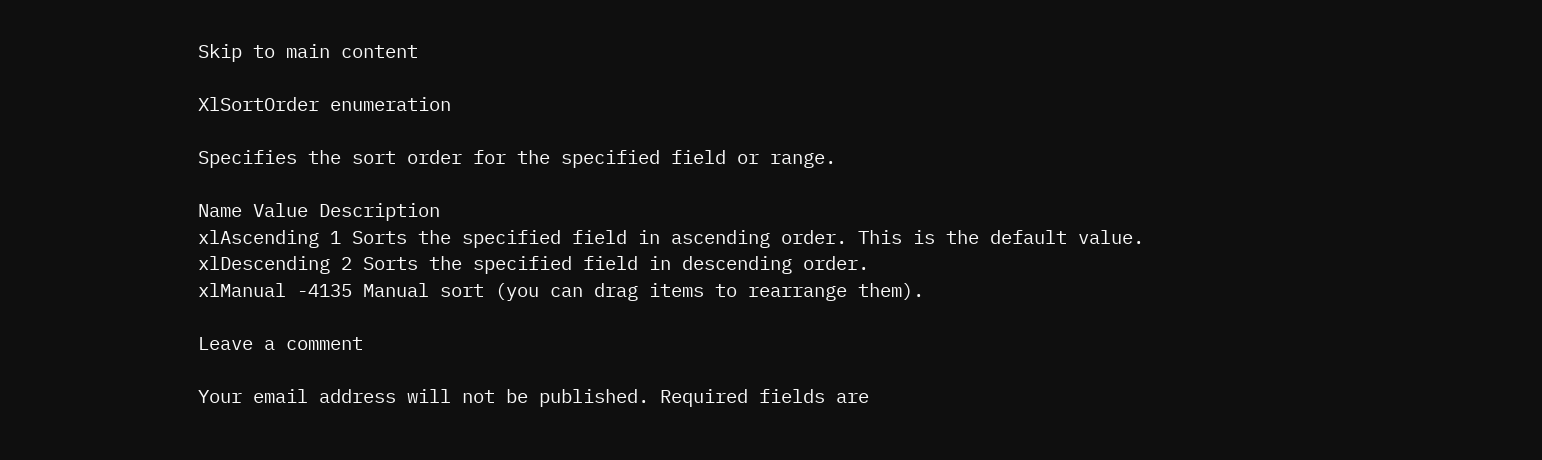Skip to main content

XlSortOrder enumeration

Specifies the sort order for the specified field or range.

Name Value Description
xlAscending 1 Sorts the specified field in ascending order. This is the default value.
xlDescending 2 Sorts the specified field in descending order.
xlManual -4135 Manual sort (you can drag items to rearrange them).

Leave a comment

Your email address will not be published. Required fields are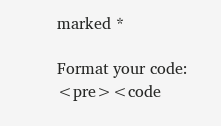marked *

Format your code: <pre><code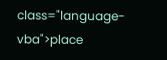class="language-vba">place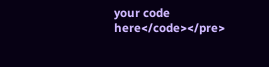your code here</code></pre>